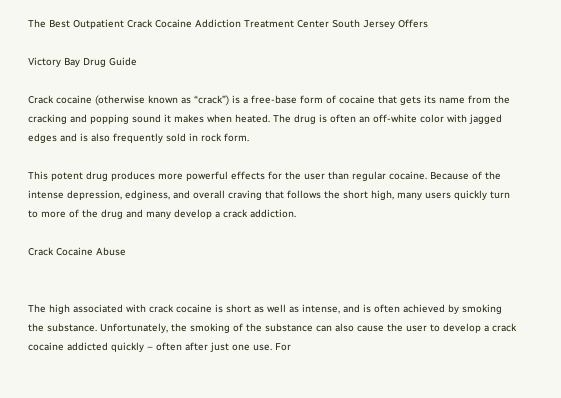The Best Outpatient Crack Cocaine Addiction Treatment Center South Jersey Offers

Victory Bay Drug Guide

Crack cocaine (otherwise known as “crack”) is a free-base form of cocaine that gets its name from the cracking and popping sound it makes when heated. The drug is often an off-white color with jagged edges and is also frequently sold in rock form.

This potent drug produces more powerful effects for the user than regular cocaine. Because of the intense depression, edginess, and overall craving that follows the short high, many users quickly turn to more of the drug and many develop a crack addiction.

Crack Cocaine Abuse


The high associated with crack cocaine is short as well as intense, and is often achieved by smoking the substance. Unfortunately, the smoking of the substance can also cause the user to develop a crack cocaine addicted quickly – often after just one use. For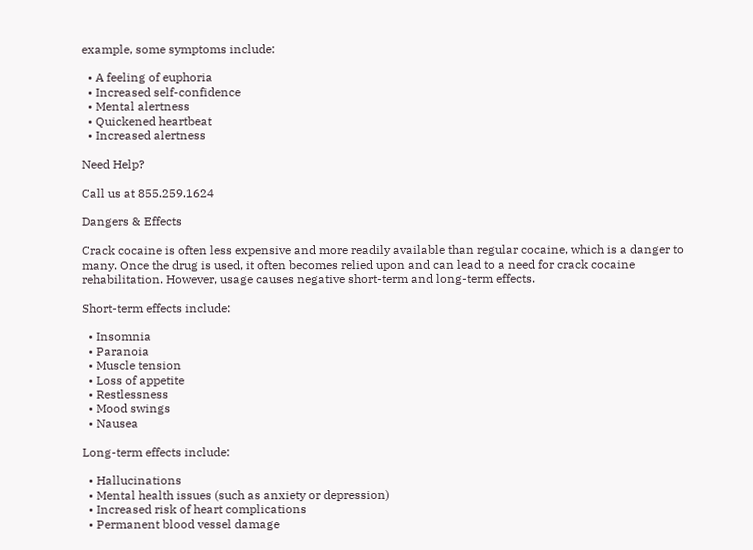example, some symptoms include:

  • A feeling of euphoria
  • Increased self-confidence
  • Mental alertness
  • Quickened heartbeat
  • Increased alertness

Need Help?

Call us at 855.259.1624

Dangers & Effects

Crack cocaine is often less expensive and more readily available than regular cocaine, which is a danger to many. Once the drug is used, it often becomes relied upon and can lead to a need for crack cocaine rehabilitation. However, usage causes negative short-term and long-term effects.

Short-term effects include:

  • Insomnia
  • Paranoia
  • Muscle tension
  • Loss of appetite
  • Restlessness
  • Mood swings
  • Nausea

Long-term effects include:

  • Hallucinations
  • Mental health issues (such as anxiety or depression)
  • Increased risk of heart complications
  • Permanent blood vessel damage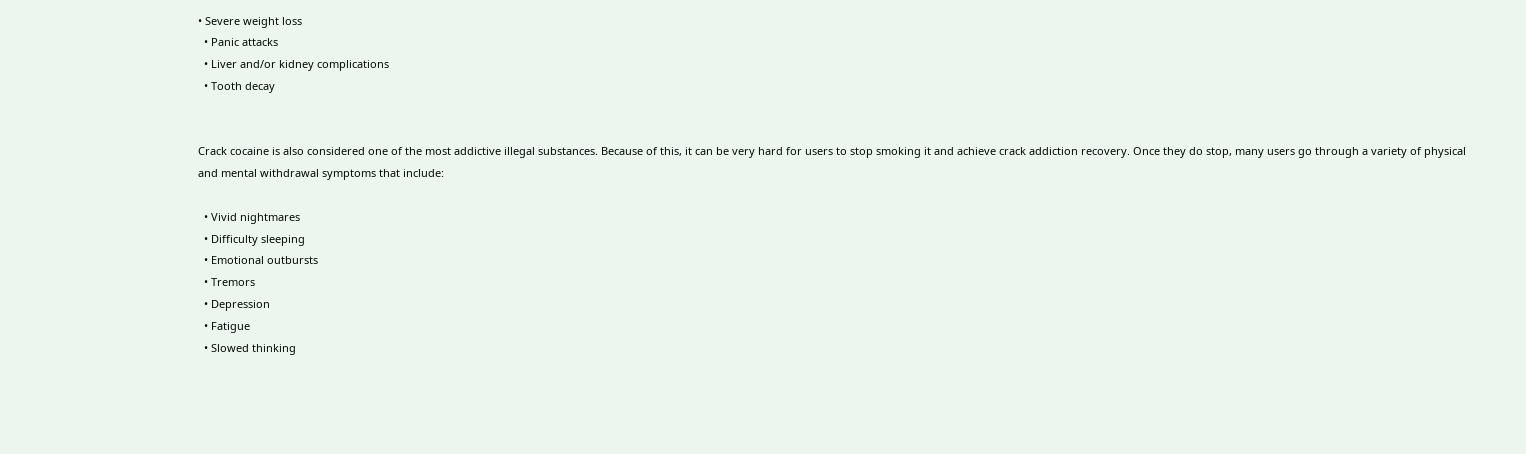• Severe weight loss
  • Panic attacks
  • Liver and/or kidney complications
  • Tooth decay


Crack cocaine is also considered one of the most addictive illegal substances. Because of this, it can be very hard for users to stop smoking it and achieve crack addiction recovery. Once they do stop, many users go through a variety of physical and mental withdrawal symptoms that include:

  • Vivid nightmares
  • Difficulty sleeping
  • Emotional outbursts
  • Tremors
  • Depression
  • Fatigue
  • Slowed thinking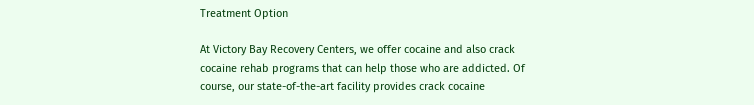Treatment Option

At Victory Bay Recovery Centers, we offer cocaine and also crack cocaine rehab programs that can help those who are addicted. Of course, our state-of-the-art facility provides crack cocaine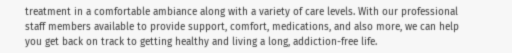treatment in a comfortable ambiance along with a variety of care levels. With our professional staff members available to provide support, comfort, medications, and also more, we can help you get back on track to getting healthy and living a long, addiction-free life.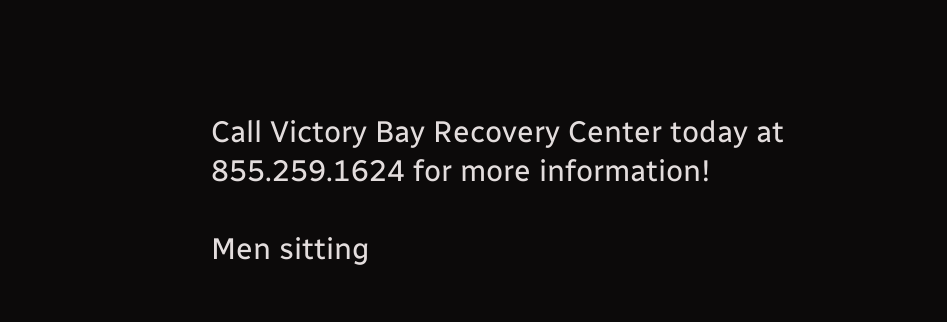Call Victory Bay Recovery Center today at 855.259.1624 for more information!

Men sitting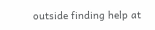outside finding help at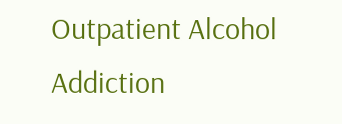Outpatient Alcohol Addiction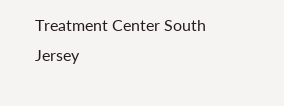Treatment Center South Jersey